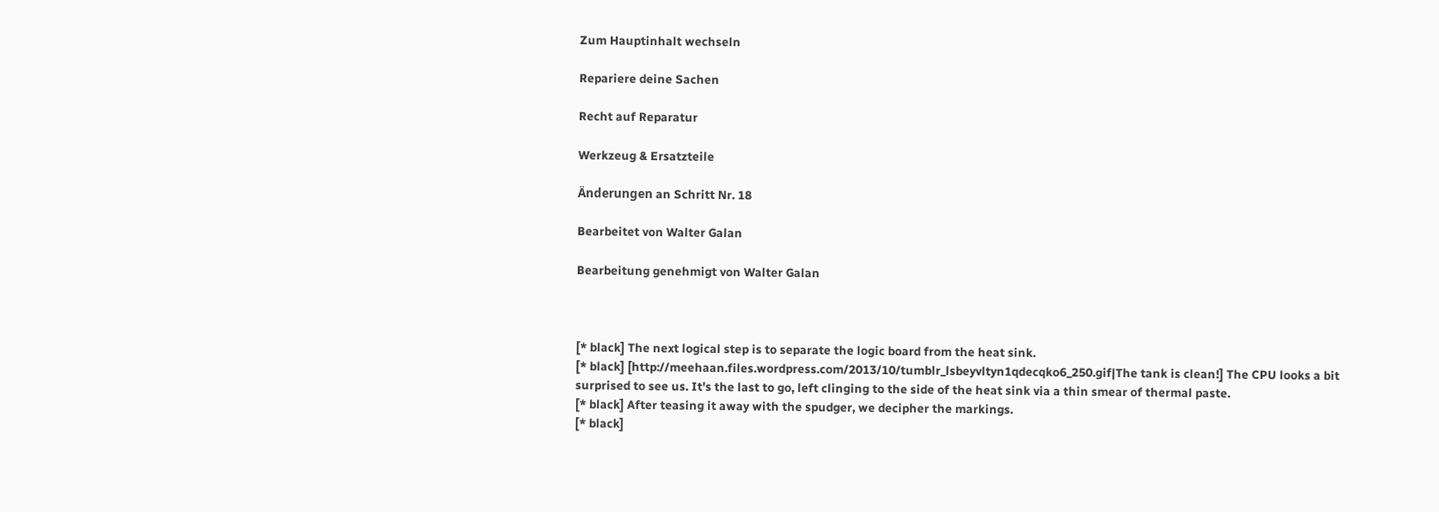Zum Hauptinhalt wechseln

Repariere deine Sachen

Recht auf Reparatur

Werkzeug & Ersatzteile

Änderungen an Schritt Nr. 18

Bearbeitet von Walter Galan

Bearbeitung genehmigt von Walter Galan



[* black] The next logical step is to separate the logic board from the heat sink.
[* black] [http://meehaan.files.wordpress.com/2013/10/tumblr_lsbeyvltyn1qdecqko6_250.gif|The tank is clean!] The CPU looks a bit surprised to see us. It's the last to go, left clinging to the side of the heat sink via a thin smear of thermal paste.
[* black] After teasing it away with the spudger, we decipher the markings.
[* black]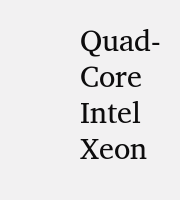Quad-Core Intel Xeon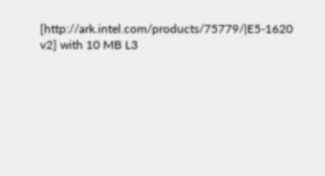[http://ark.intel.com/products/75779/|E5-1620 v2] with 10 MB L3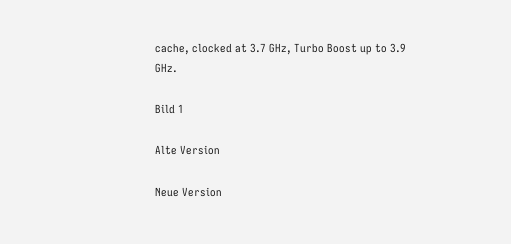cache, clocked at 3.7 GHz, Turbo Boost up to 3.9 GHz.

Bild 1

Alte Version

Neue Version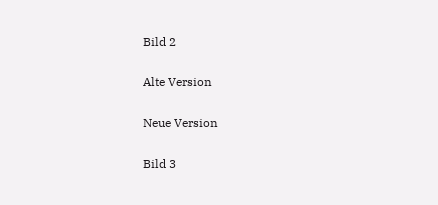Bild 2

Alte Version

Neue Version

Bild 3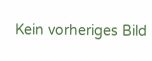Kein vorheriges Bild